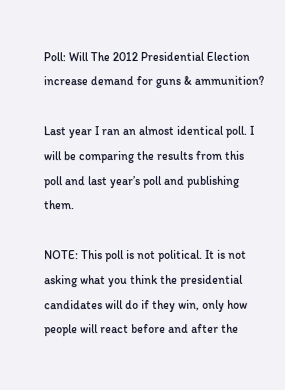Poll: Will The 2012 Presidential Election increase demand for guns & ammunition?

Last year I ran an almost identical poll. I will be comparing the results from this poll and last year’s poll and publishing them.

NOTE: This poll is not political. It is not asking what you think the presidential candidates will do if they win, only how people will react before and after the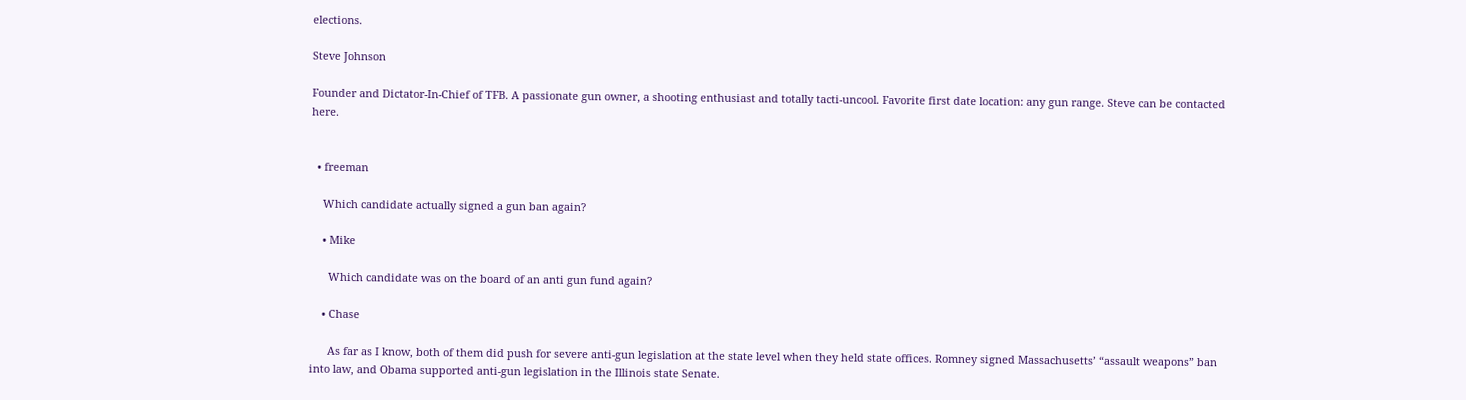elections.

Steve Johnson

Founder and Dictator-In-Chief of TFB. A passionate gun owner, a shooting enthusiast and totally tacti-uncool. Favorite first date location: any gun range. Steve can be contacted here.


  • freeman

    Which candidate actually signed a gun ban again?

    • Mike

      Which candidate was on the board of an anti gun fund again?

    • Chase

      As far as I know, both of them did push for severe anti-gun legislation at the state level when they held state offices. Romney signed Massachusetts’ “assault weapons” ban into law, and Obama supported anti-gun legislation in the Illinois state Senate.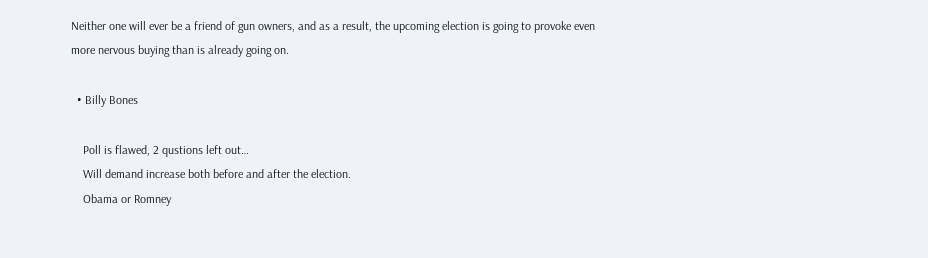Neither one will ever be a friend of gun owners, and as a result, the upcoming election is going to provoke even more nervous buying than is already going on.

  • Billy Bones

    Poll is flawed, 2 qustions left out…
    Will demand increase both before and after the election.
    Obama or Romney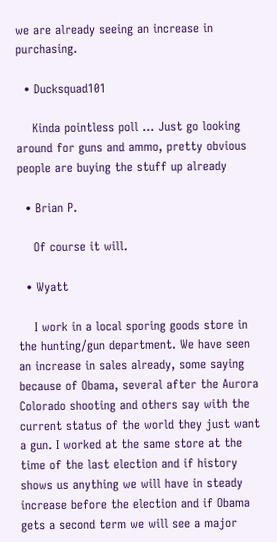we are already seeing an increase in purchasing.

  • Ducksquad101

    Kinda pointless poll … Just go looking around for guns and ammo, pretty obvious people are buying the stuff up already

  • Brian P.

    Of course it will.

  • Wyatt

    I work in a local sporing goods store in the hunting/gun department. We have seen an increase in sales already, some saying because of Obama, several after the Aurora Colorado shooting and others say with the current status of the world they just want a gun. I worked at the same store at the time of the last election and if history shows us anything we will have in steady increase before the election and if Obama gets a second term we will see a major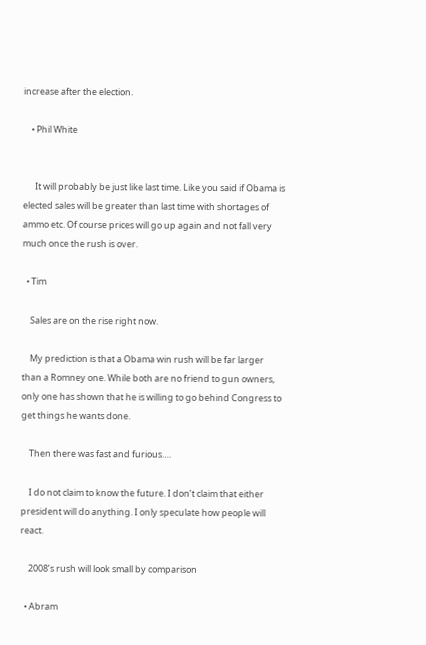increase after the election.

    • Phil White


      It will probably be just like last time. Like you said if Obama is elected sales will be greater than last time with shortages of ammo etc. Of course prices will go up again and not fall very much once the rush is over.

  • Tim

    Sales are on the rise right now.

    My prediction is that a Obama win rush will be far larger than a Romney one. While both are no friend to gun owners, only one has shown that he is willing to go behind Congress to get things he wants done.

    Then there was fast and furious….

    I do not claim to know the future. I don’t claim that either president will do anything. I only speculate how people will react.

    2008’s rush will look small by comparison

  • Abram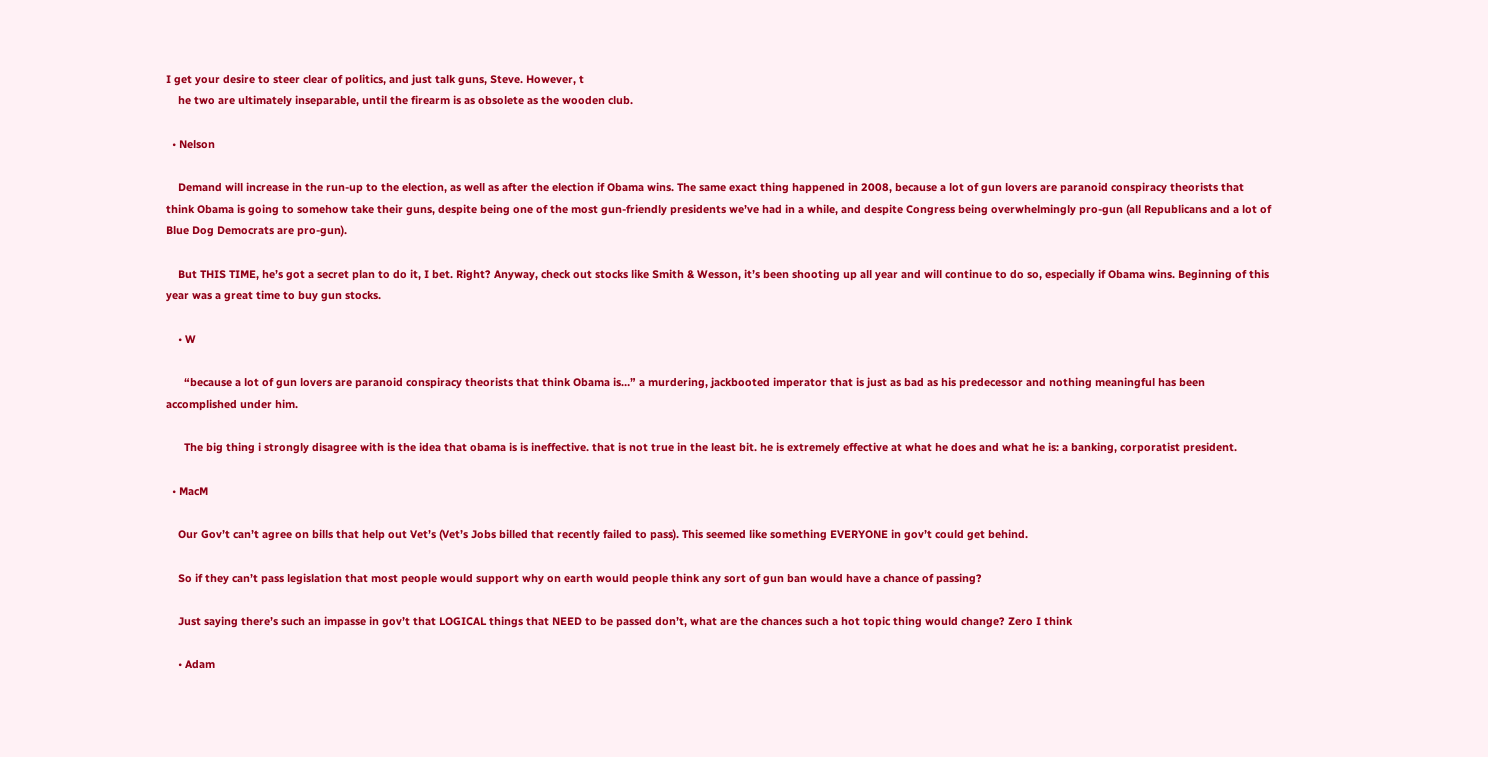I get your desire to steer clear of politics, and just talk guns, Steve. However, t
    he two are ultimately inseparable, until the firearm is as obsolete as the wooden club.

  • Nelson

    Demand will increase in the run-up to the election, as well as after the election if Obama wins. The same exact thing happened in 2008, because a lot of gun lovers are paranoid conspiracy theorists that think Obama is going to somehow take their guns, despite being one of the most gun-friendly presidents we’ve had in a while, and despite Congress being overwhelmingly pro-gun (all Republicans and a lot of Blue Dog Democrats are pro-gun).

    But THIS TIME, he’s got a secret plan to do it, I bet. Right? Anyway, check out stocks like Smith & Wesson, it’s been shooting up all year and will continue to do so, especially if Obama wins. Beginning of this year was a great time to buy gun stocks.

    • W

      “because a lot of gun lovers are paranoid conspiracy theorists that think Obama is…” a murdering, jackbooted imperator that is just as bad as his predecessor and nothing meaningful has been accomplished under him.

      The big thing i strongly disagree with is the idea that obama is is ineffective. that is not true in the least bit. he is extremely effective at what he does and what he is: a banking, corporatist president.

  • MacM

    Our Gov’t can’t agree on bills that help out Vet’s (Vet’s Jobs billed that recently failed to pass). This seemed like something EVERYONE in gov’t could get behind.

    So if they can’t pass legislation that most people would support why on earth would people think any sort of gun ban would have a chance of passing?

    Just saying there’s such an impasse in gov’t that LOGICAL things that NEED to be passed don’t, what are the chances such a hot topic thing would change? Zero I think

    • Adam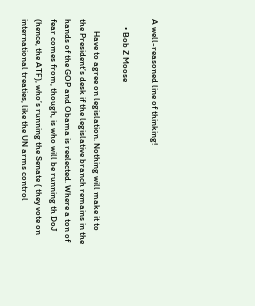A well-reasoned line of thinking!

    • Bob Z Moose

      Have to agree on legislation. Nothing will make it to the President’s desk if the legislative branch remains in the hands of the GOP and Obama is reelected. Where a ton of fear comes from, though, is who will be running th DoJ (hence, the ATF), who’s running the Senate ( they vote on international treaties, like the UN arms control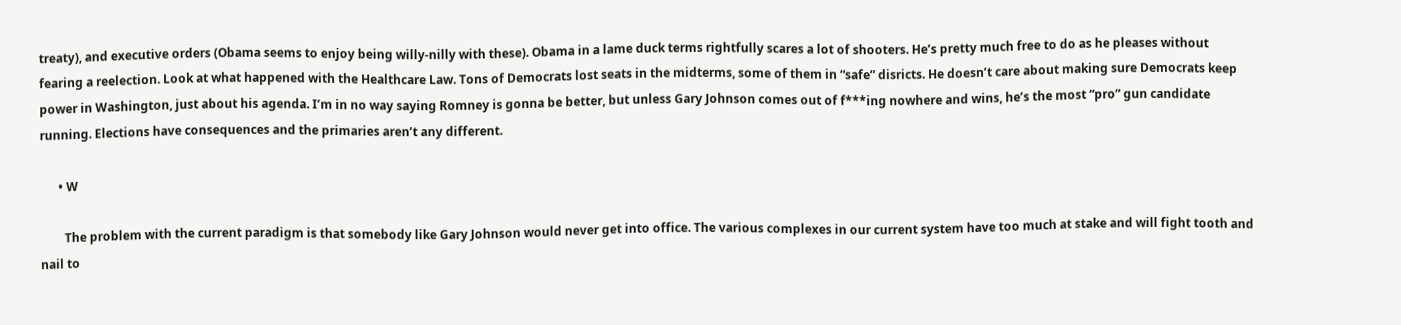treaty), and executive orders (Obama seems to enjoy being willy-nilly with these). Obama in a lame duck terms rightfully scares a lot of shooters. He’s pretty much free to do as he pleases without fearing a reelection. Look at what happened with the Healthcare Law. Tons of Democrats lost seats in the midterms, some of them in “safe” disricts. He doesn’t care about making sure Democrats keep power in Washington, just about his agenda. I’m in no way saying Romney is gonna be better, but unless Gary Johnson comes out of f***ing nowhere and wins, he’s the most “pro” gun candidate running. Elections have consequences and the primaries aren’t any different.

      • W

        The problem with the current paradigm is that somebody like Gary Johnson would never get into office. The various complexes in our current system have too much at stake and will fight tooth and nail to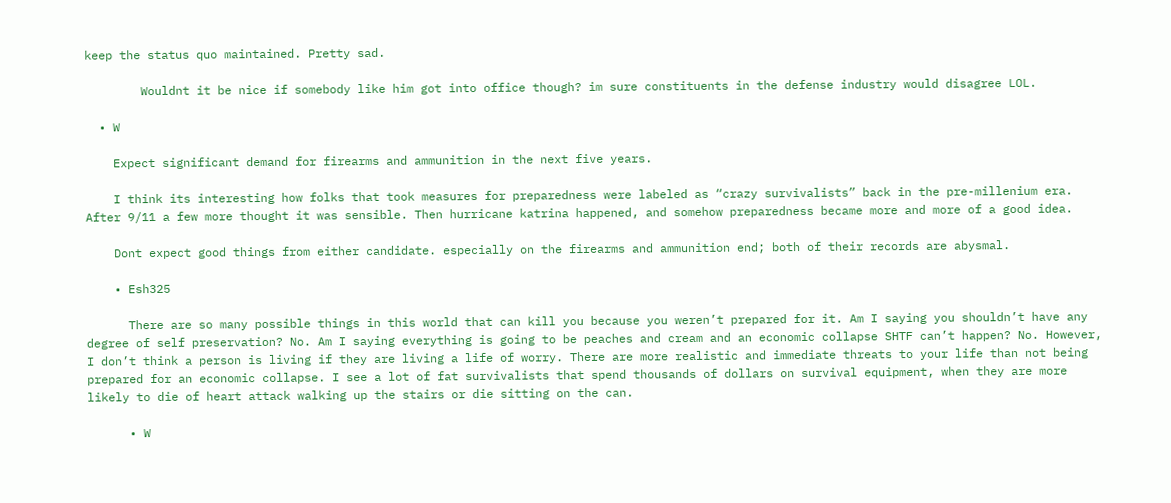keep the status quo maintained. Pretty sad.

        Wouldnt it be nice if somebody like him got into office though? im sure constituents in the defense industry would disagree LOL.

  • W

    Expect significant demand for firearms and ammunition in the next five years.

    I think its interesting how folks that took measures for preparedness were labeled as “crazy survivalists” back in the pre-millenium era. After 9/11 a few more thought it was sensible. Then hurricane katrina happened, and somehow preparedness became more and more of a good idea.

    Dont expect good things from either candidate. especially on the firearms and ammunition end; both of their records are abysmal.

    • Esh325

      There are so many possible things in this world that can kill you because you weren’t prepared for it. Am I saying you shouldn’t have any degree of self preservation? No. Am I saying everything is going to be peaches and cream and an economic collapse SHTF can’t happen? No. However, I don’t think a person is living if they are living a life of worry. There are more realistic and immediate threats to your life than not being prepared for an economic collapse. I see a lot of fat survivalists that spend thousands of dollars on survival equipment, when they are more likely to die of heart attack walking up the stairs or die sitting on the can.

      • W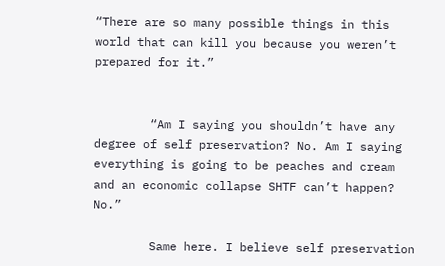“There are so many possible things in this world that can kill you because you weren’t prepared for it.”


        “Am I saying you shouldn’t have any degree of self preservation? No. Am I saying everything is going to be peaches and cream and an economic collapse SHTF can’t happen? No.”

        Same here. I believe self preservation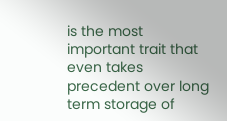is the most important trait that even takes precedent over long term storage of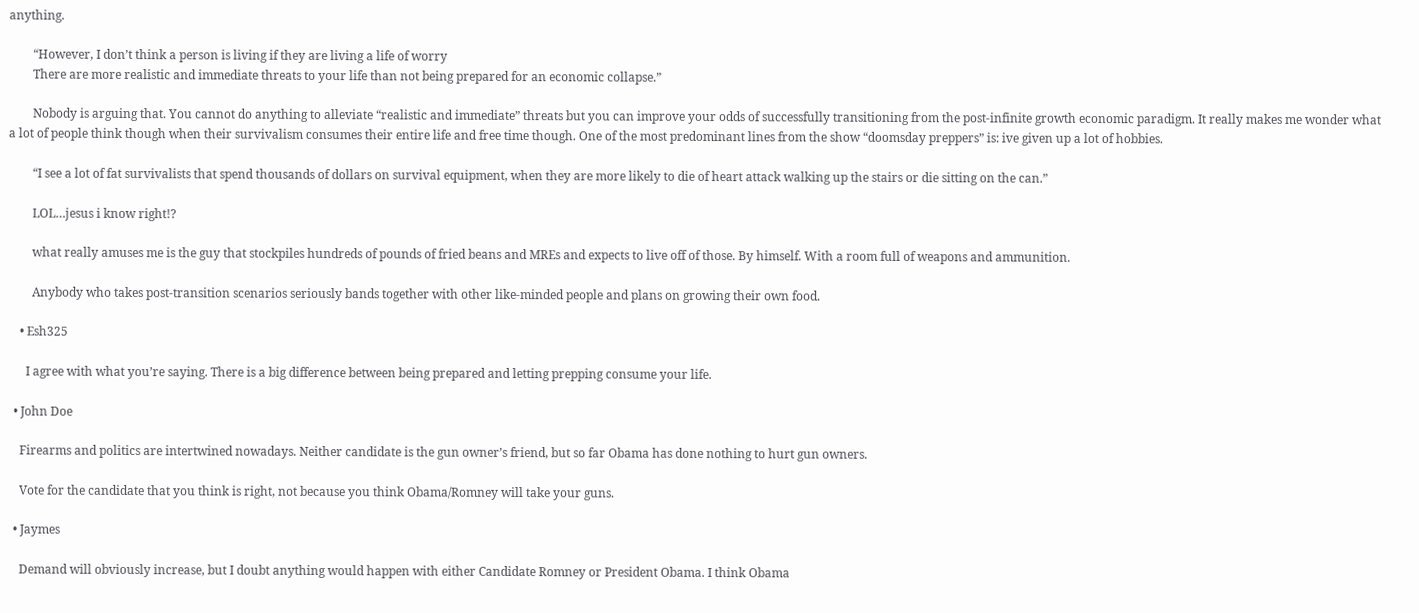anything.

        “However, I don’t think a person is living if they are living a life of worry
        There are more realistic and immediate threats to your life than not being prepared for an economic collapse.”

        Nobody is arguing that. You cannot do anything to alleviate “realistic and immediate” threats but you can improve your odds of successfully transitioning from the post-infinite growth economic paradigm. It really makes me wonder what a lot of people think though when their survivalism consumes their entire life and free time though. One of the most predominant lines from the show “doomsday preppers” is: ive given up a lot of hobbies.

        “I see a lot of fat survivalists that spend thousands of dollars on survival equipment, when they are more likely to die of heart attack walking up the stairs or die sitting on the can.”

        LOL…jesus i know right!?

        what really amuses me is the guy that stockpiles hundreds of pounds of fried beans and MREs and expects to live off of those. By himself. With a room full of weapons and ammunition.

        Anybody who takes post-transition scenarios seriously bands together with other like-minded people and plans on growing their own food.

    • Esh325

      I agree with what you’re saying. There is a big difference between being prepared and letting prepping consume your life.

  • John Doe

    Firearms and politics are intertwined nowadays. Neither candidate is the gun owner’s friend, but so far Obama has done nothing to hurt gun owners.

    Vote for the candidate that you think is right, not because you think Obama/Romney will take your guns.

  • Jaymes

    Demand will obviously increase, but I doubt anything would happen with either Candidate Romney or President Obama. I think Obama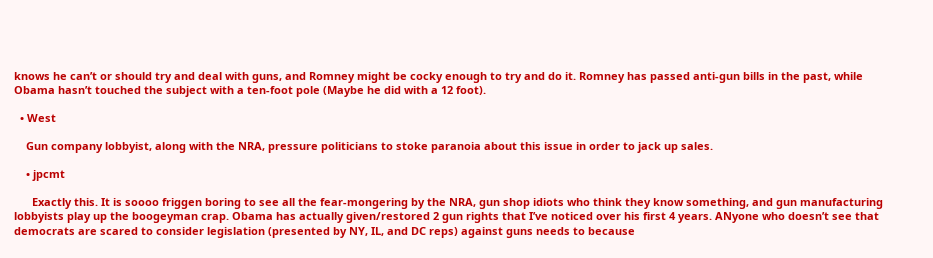knows he can’t or should try and deal with guns, and Romney might be cocky enough to try and do it. Romney has passed anti-gun bills in the past, while Obama hasn’t touched the subject with a ten-foot pole (Maybe he did with a 12 foot).

  • West

    Gun company lobbyist, along with the NRA, pressure politicians to stoke paranoia about this issue in order to jack up sales.

    • jpcmt

      Exactly this. It is soooo friggen boring to see all the fear-mongering by the NRA, gun shop idiots who think they know something, and gun manufacturing lobbyists play up the boogeyman crap. Obama has actually given/restored 2 gun rights that I’ve noticed over his first 4 years. ANyone who doesn’t see that democrats are scared to consider legislation (presented by NY, IL, and DC reps) against guns needs to because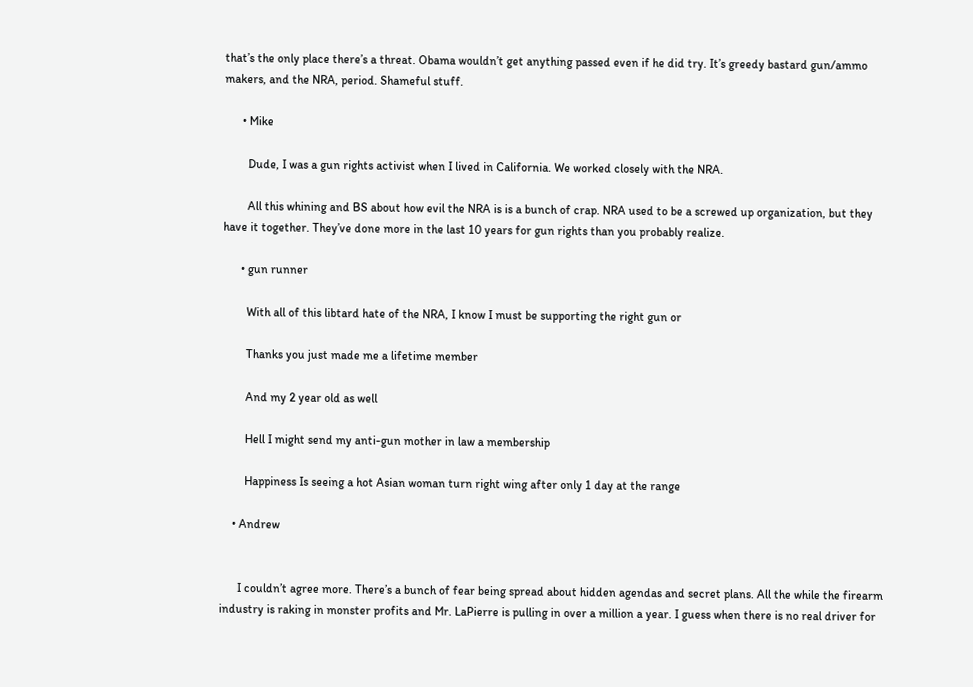that’s the only place there’s a threat. Obama wouldn’t get anything passed even if he did try. It’s greedy bastard gun/ammo makers, and the NRA, period. Shameful stuff.

      • Mike

        Dude, I was a gun rights activist when I lived in California. We worked closely with the NRA.

        All this whining and BS about how evil the NRA is is a bunch of crap. NRA used to be a screwed up organization, but they have it together. They’ve done more in the last 10 years for gun rights than you probably realize.

      • gun runner

        With all of this libtard hate of the NRA, I know I must be supporting the right gun or

        Thanks you just made me a lifetime member

        And my 2 year old as well

        Hell I might send my anti-gun mother in law a membership

        Happiness Is seeing a hot Asian woman turn right wing after only 1 day at the range

    • Andrew


      I couldn’t agree more. There’s a bunch of fear being spread about hidden agendas and secret plans. All the while the firearm industry is raking in monster profits and Mr. LaPierre is pulling in over a million a year. I guess when there is no real driver for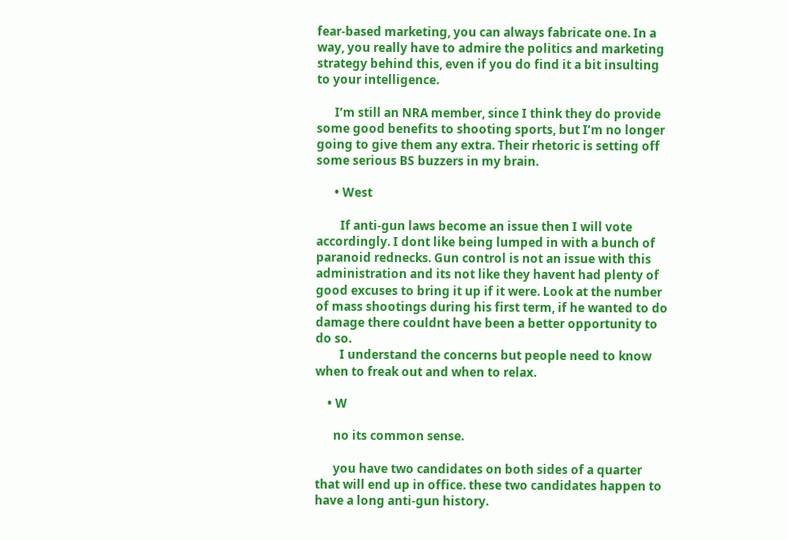fear-based marketing, you can always fabricate one. In a way, you really have to admire the politics and marketing strategy behind this, even if you do find it a bit insulting to your intelligence.

      I’m still an NRA member, since I think they do provide some good benefits to shooting sports, but I’m no longer going to give them any extra. Their rhetoric is setting off some serious BS buzzers in my brain.

      • West

        If anti-gun laws become an issue then I will vote accordingly. I dont like being lumped in with a bunch of paranoid rednecks. Gun control is not an issue with this administration and its not like they havent had plenty of good excuses to bring it up if it were. Look at the number of mass shootings during his first term, if he wanted to do damage there couldnt have been a better opportunity to do so.
        I understand the concerns but people need to know when to freak out and when to relax.

    • W

      no its common sense.

      you have two candidates on both sides of a quarter that will end up in office. these two candidates happen to have a long anti-gun history.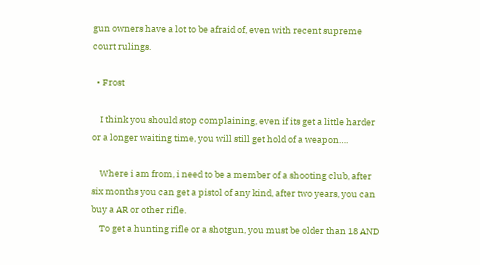gun owners have a lot to be afraid of, even with recent supreme court rulings.

  • Frost

    I think you should stop complaining, even if its get a little harder or a longer waiting time, you will still get hold of a weapon….

    Where i am from, i need to be a member of a shooting club, after six months you can get a pistol of any kind, after two years, you can buy a AR or other rifle.
    To get a hunting rifle or a shotgun, you must be older than 18 AND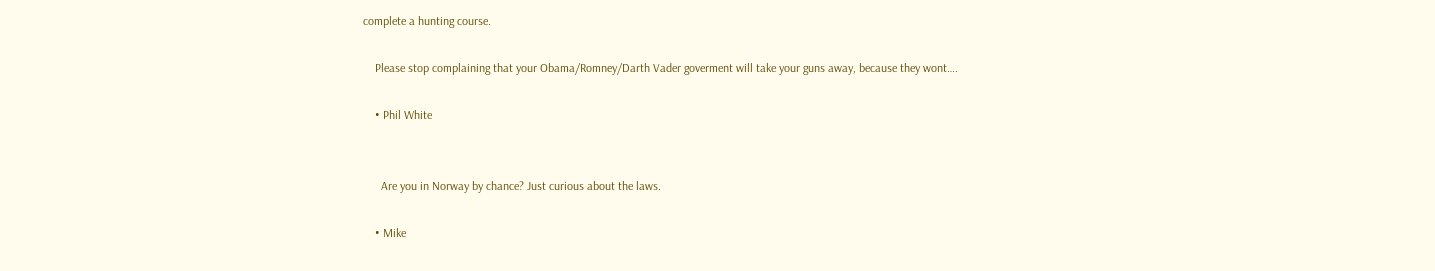complete a hunting course.

    Please stop complaining that your Obama/Romney/Darth Vader goverment will take your guns away, because they wont….

    • Phil White


      Are you in Norway by chance? Just curious about the laws.

    • Mike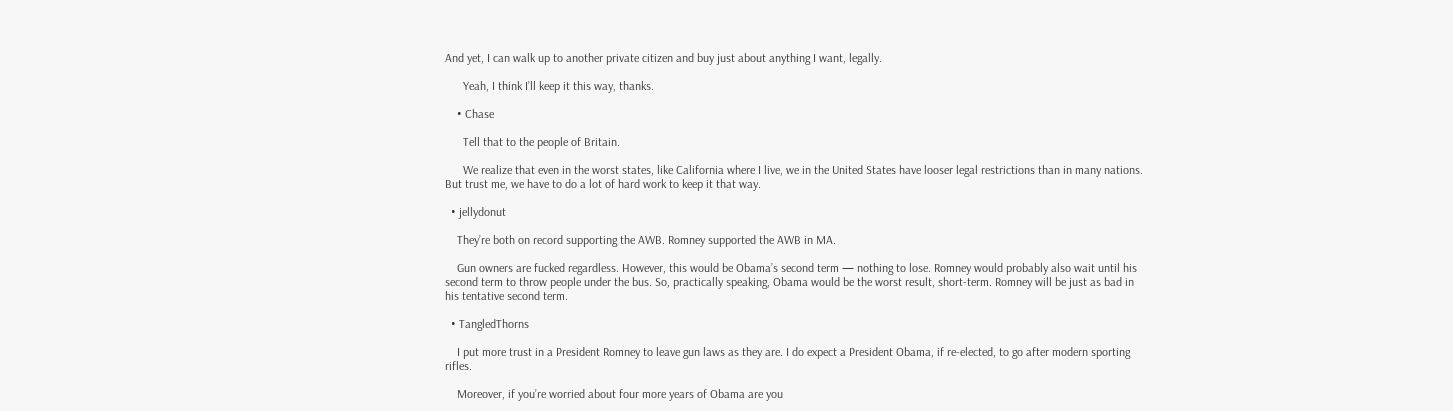And yet, I can walk up to another private citizen and buy just about anything I want, legally.

      Yeah, I think I’ll keep it this way, thanks.

    • Chase

      Tell that to the people of Britain.

      We realize that even in the worst states, like California where I live, we in the United States have looser legal restrictions than in many nations. But trust me, we have to do a lot of hard work to keep it that way.

  • jellydonut

    They’re both on record supporting the AWB. Romney supported the AWB in MA.

    Gun owners are fucked regardless. However, this would be Obama’s second term — nothing to lose. Romney would probably also wait until his second term to throw people under the bus. So, practically speaking, Obama would be the worst result, short-term. Romney will be just as bad in his tentative second term.

  • TangledThorns

    I put more trust in a President Romney to leave gun laws as they are. I do expect a President Obama, if re-elected, to go after modern sporting rifles.

    Moreover, if you’re worried about four more years of Obama are you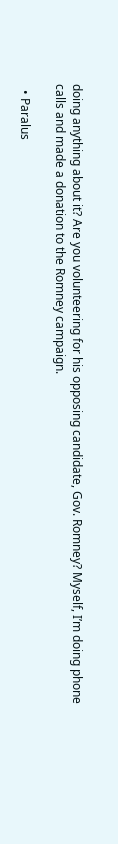doing anything about it? Are you volunteering for his opposing candidate, Gov. Romney? Myself, I’m doing phone calls and made a donation to the Romney campaign.

  • Paralus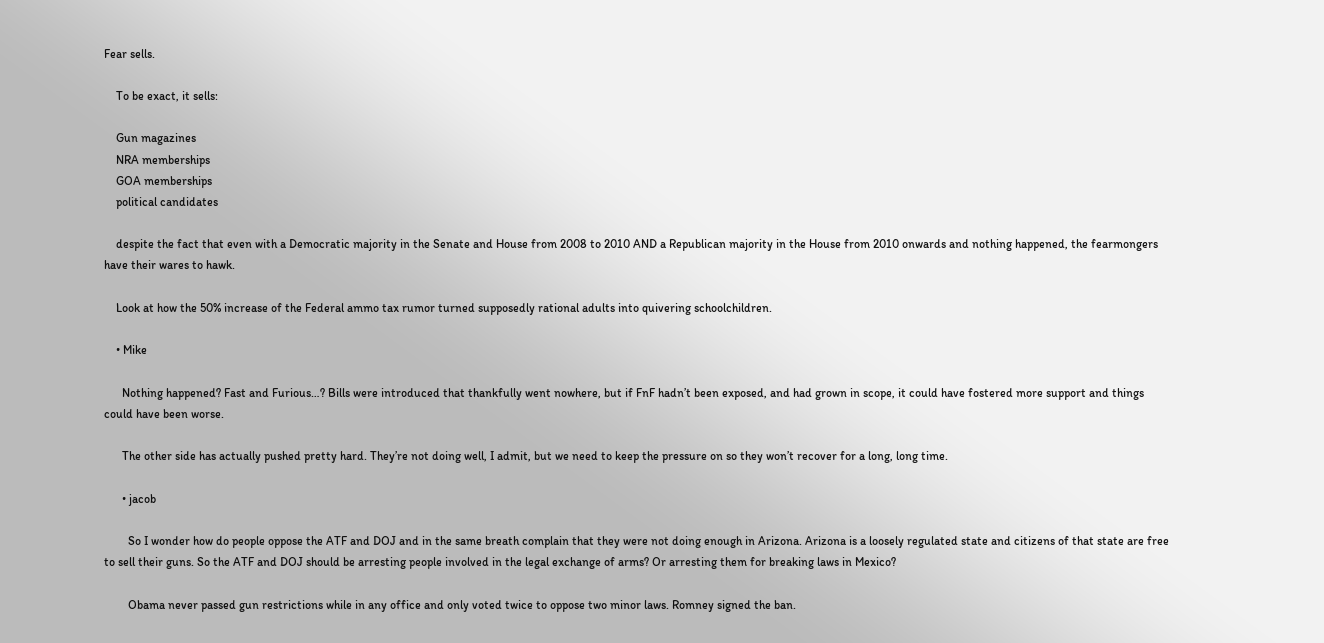Fear sells.

    To be exact, it sells:

    Gun magazines
    NRA memberships
    GOA memberships
    political candidates

    despite the fact that even with a Democratic majority in the Senate and House from 2008 to 2010 AND a Republican majority in the House from 2010 onwards and nothing happened, the fearmongers have their wares to hawk.

    Look at how the 50% increase of the Federal ammo tax rumor turned supposedly rational adults into quivering schoolchildren.

    • Mike

      Nothing happened? Fast and Furious…? Bills were introduced that thankfully went nowhere, but if FnF hadn’t been exposed, and had grown in scope, it could have fostered more support and things could have been worse.

      The other side has actually pushed pretty hard. They’re not doing well, I admit, but we need to keep the pressure on so they won’t recover for a long, long time.

      • jacob

        So I wonder how do people oppose the ATF and DOJ and in the same breath complain that they were not doing enough in Arizona. Arizona is a loosely regulated state and citizens of that state are free to sell their guns. So the ATF and DOJ should be arresting people involved in the legal exchange of arms? Or arresting them for breaking laws in Mexico?

        Obama never passed gun restrictions while in any office and only voted twice to oppose two minor laws. Romney signed the ban.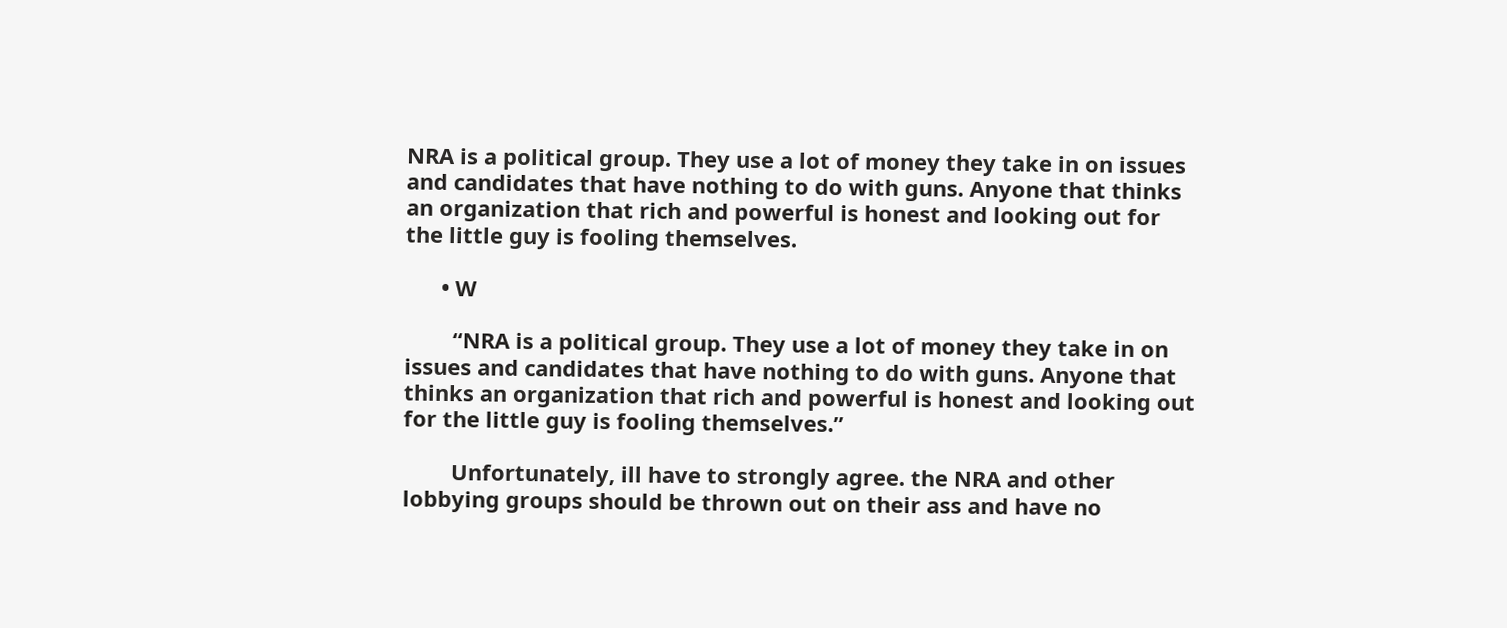NRA is a political group. They use a lot of money they take in on issues and candidates that have nothing to do with guns. Anyone that thinks an organization that rich and powerful is honest and looking out for the little guy is fooling themselves.

      • W

        “NRA is a political group. They use a lot of money they take in on issues and candidates that have nothing to do with guns. Anyone that thinks an organization that rich and powerful is honest and looking out for the little guy is fooling themselves.”

        Unfortunately, ill have to strongly agree. the NRA and other lobbying groups should be thrown out on their ass and have no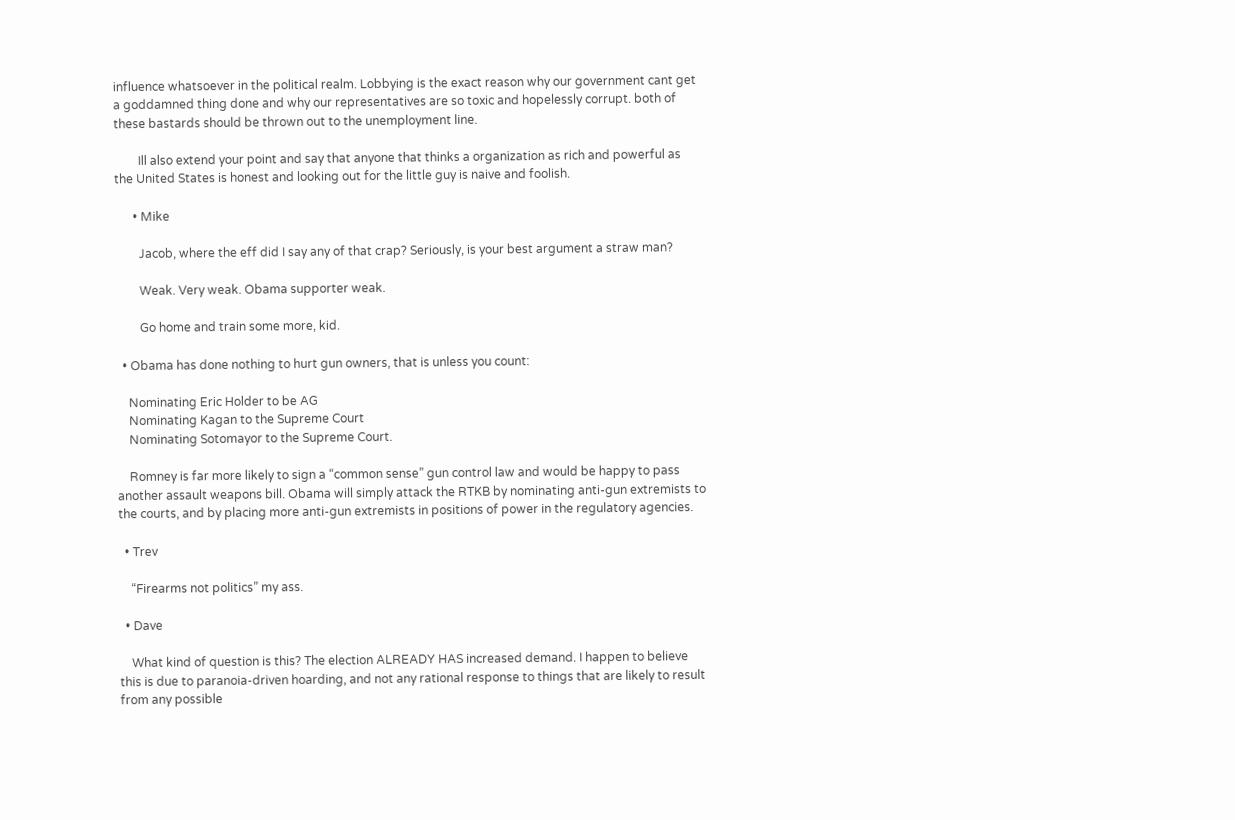influence whatsoever in the political realm. Lobbying is the exact reason why our government cant get a goddamned thing done and why our representatives are so toxic and hopelessly corrupt. both of these bastards should be thrown out to the unemployment line.

        Ill also extend your point and say that anyone that thinks a organization as rich and powerful as the United States is honest and looking out for the little guy is naive and foolish.

      • Mike

        Jacob, where the eff did I say any of that crap? Seriously, is your best argument a straw man?

        Weak. Very weak. Obama supporter weak.

        Go home and train some more, kid.

  • Obama has done nothing to hurt gun owners, that is unless you count:

    Nominating Eric Holder to be AG
    Nominating Kagan to the Supreme Court
    Nominating Sotomayor to the Supreme Court.

    Romney is far more likely to sign a “common sense” gun control law and would be happy to pass another assault weapons bill. Obama will simply attack the RTKB by nominating anti-gun extremists to the courts, and by placing more anti-gun extremists in positions of power in the regulatory agencies.

  • Trev

    “Firearms not politics” my ass.

  • Dave

    What kind of question is this? The election ALREADY HAS increased demand. I happen to believe this is due to paranoia-driven hoarding, and not any rational response to things that are likely to result from any possible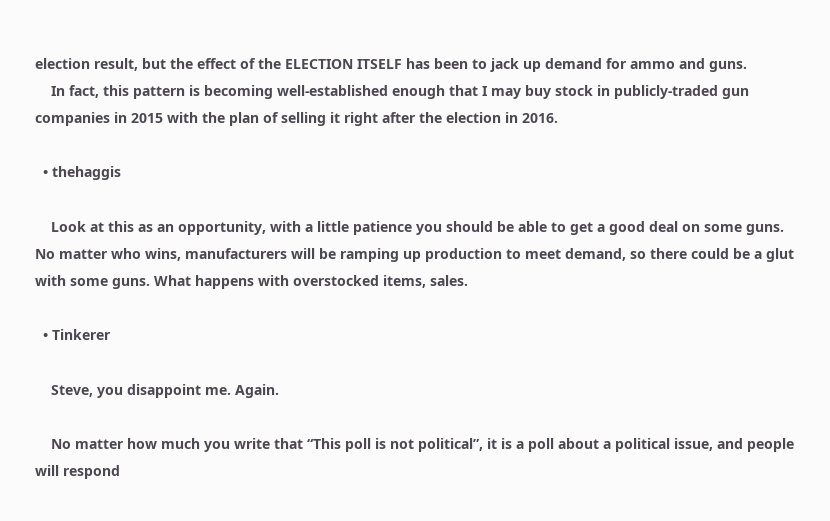election result, but the effect of the ELECTION ITSELF has been to jack up demand for ammo and guns.
    In fact, this pattern is becoming well-established enough that I may buy stock in publicly-traded gun companies in 2015 with the plan of selling it right after the election in 2016.

  • thehaggis

    Look at this as an opportunity, with a little patience you should be able to get a good deal on some guns. No matter who wins, manufacturers will be ramping up production to meet demand, so there could be a glut with some guns. What happens with overstocked items, sales.

  • Tinkerer

    Steve, you disappoint me. Again.

    No matter how much you write that “This poll is not political”, it is a poll about a political issue, and people will respond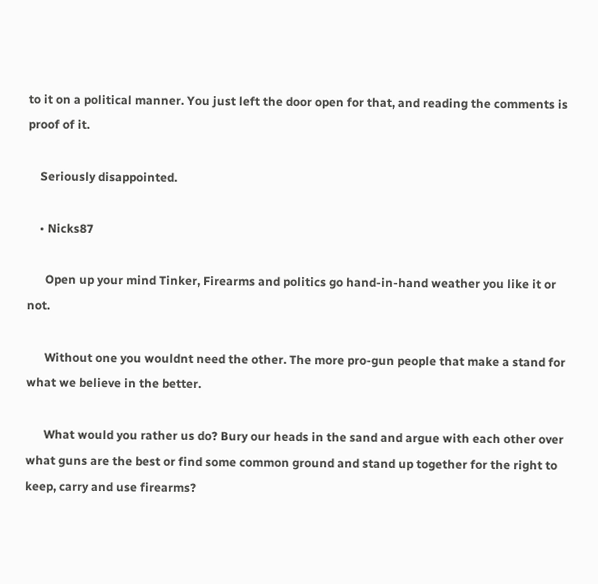to it on a political manner. You just left the door open for that, and reading the comments is proof of it.

    Seriously disappointed.

    • Nicks87

      Open up your mind Tinker, Firearms and politics go hand-in-hand weather you like it or not.

      Without one you wouldnt need the other. The more pro-gun people that make a stand for what we believe in the better.

      What would you rather us do? Bury our heads in the sand and argue with each other over what guns are the best or find some common ground and stand up together for the right to keep, carry and use firearms?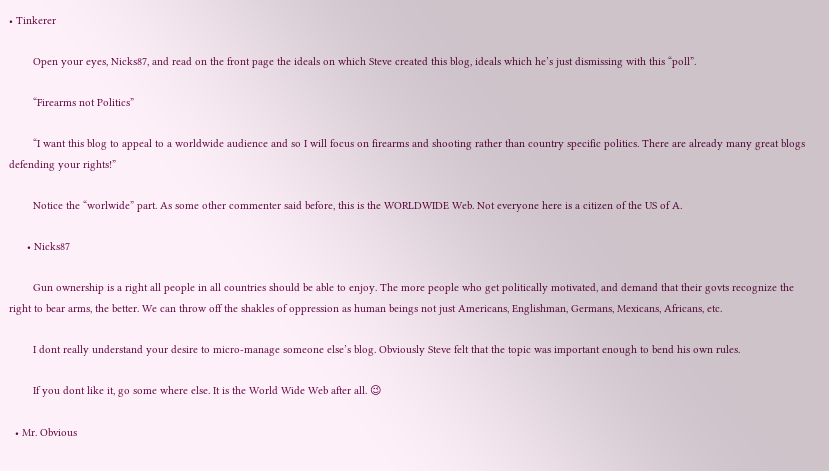• Tinkerer

        Open your eyes, Nicks87, and read on the front page the ideals on which Steve created this blog, ideals which he’s just dismissing with this “poll”.

        “Firearms not Politics”

        “I want this blog to appeal to a worldwide audience and so I will focus on firearms and shooting rather than country specific politics. There are already many great blogs defending your rights!”

        Notice the “worlwide” part. As some other commenter said before, this is the WORLDWIDE Web. Not everyone here is a citizen of the US of A.

      • Nicks87

        Gun ownership is a right all people in all countries should be able to enjoy. The more people who get politically motivated, and demand that their govts recognize the right to bear arms, the better. We can throw off the shakles of oppression as human beings not just Americans, Englishman, Germans, Mexicans, Africans, etc.

        I dont really understand your desire to micro-manage someone else’s blog. Obviously Steve felt that the topic was important enough to bend his own rules.

        If you dont like it, go some where else. It is the World Wide Web after all. 😉

  • Mr. Obvious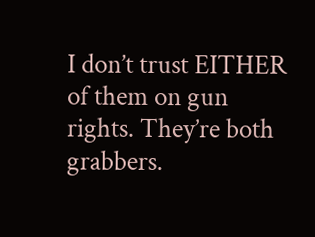I don’t trust EITHER of them on gun rights. They’re both grabbers.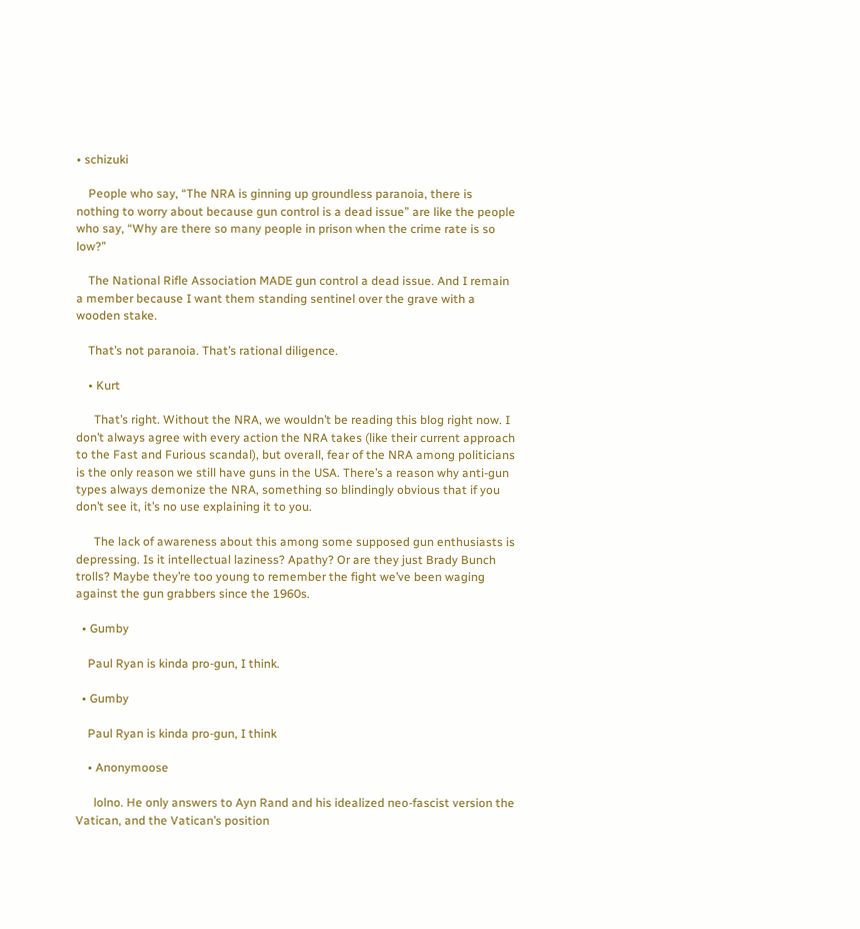• schizuki

    People who say, “The NRA is ginning up groundless paranoia, there is nothing to worry about because gun control is a dead issue” are like the people who say, “Why are there so many people in prison when the crime rate is so low?”

    The National Rifle Association MADE gun control a dead issue. And I remain a member because I want them standing sentinel over the grave with a wooden stake.

    That’s not paranoia. That’s rational diligence.

    • Kurt

      That’s right. Without the NRA, we wouldn’t be reading this blog right now. I don’t always agree with every action the NRA takes (like their current approach to the Fast and Furious scandal), but overall, fear of the NRA among politicians is the only reason we still have guns in the USA. There’s a reason why anti-gun types always demonize the NRA, something so blindingly obvious that if you don’t see it, it’s no use explaining it to you.

      The lack of awareness about this among some supposed gun enthusiasts is depressing. Is it intellectual laziness? Apathy? Or are they just Brady Bunch trolls? Maybe they’re too young to remember the fight we’ve been waging against the gun grabbers since the 1960s.

  • Gumby

    Paul Ryan is kinda pro-gun, I think.

  • Gumby

    Paul Ryan is kinda pro-gun, I think

    • Anonymoose

      lolno. He only answers to Ayn Rand and his idealized neo-fascist version the Vatican, and the Vatican’s position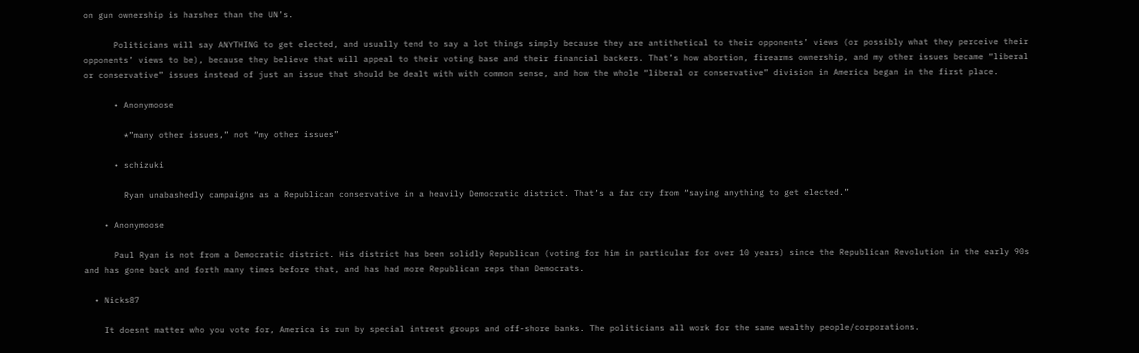on gun ownership is harsher than the UN’s.

      Politicians will say ANYTHING to get elected, and usually tend to say a lot things simply because they are antithetical to their opponents’ views (or possibly what they perceive their opponents’ views to be), because they believe that will appeal to their voting base and their financial backers. That’s how abortion, firearms ownership, and my other issues became “liberal or conservative” issues instead of just an issue that should be dealt with with common sense, and how the whole “liberal or conservative” division in America began in the first place.

      • Anonymoose

        *”many other issues,” not “my other issues”

      • schizuki

        Ryan unabashedly campaigns as a Republican conservative in a heavily Democratic district. That’s a far cry from “saying anything to get elected.”

    • Anonymoose

      Paul Ryan is not from a Democratic district. His district has been solidly Republican (voting for him in particular for over 10 years) since the Republican Revolution in the early 90s and has gone back and forth many times before that, and has had more Republican reps than Democrats.

  • Nicks87

    It doesnt matter who you vote for, America is run by special intrest groups and off-shore banks. The politicians all work for the same wealthy people/corporations.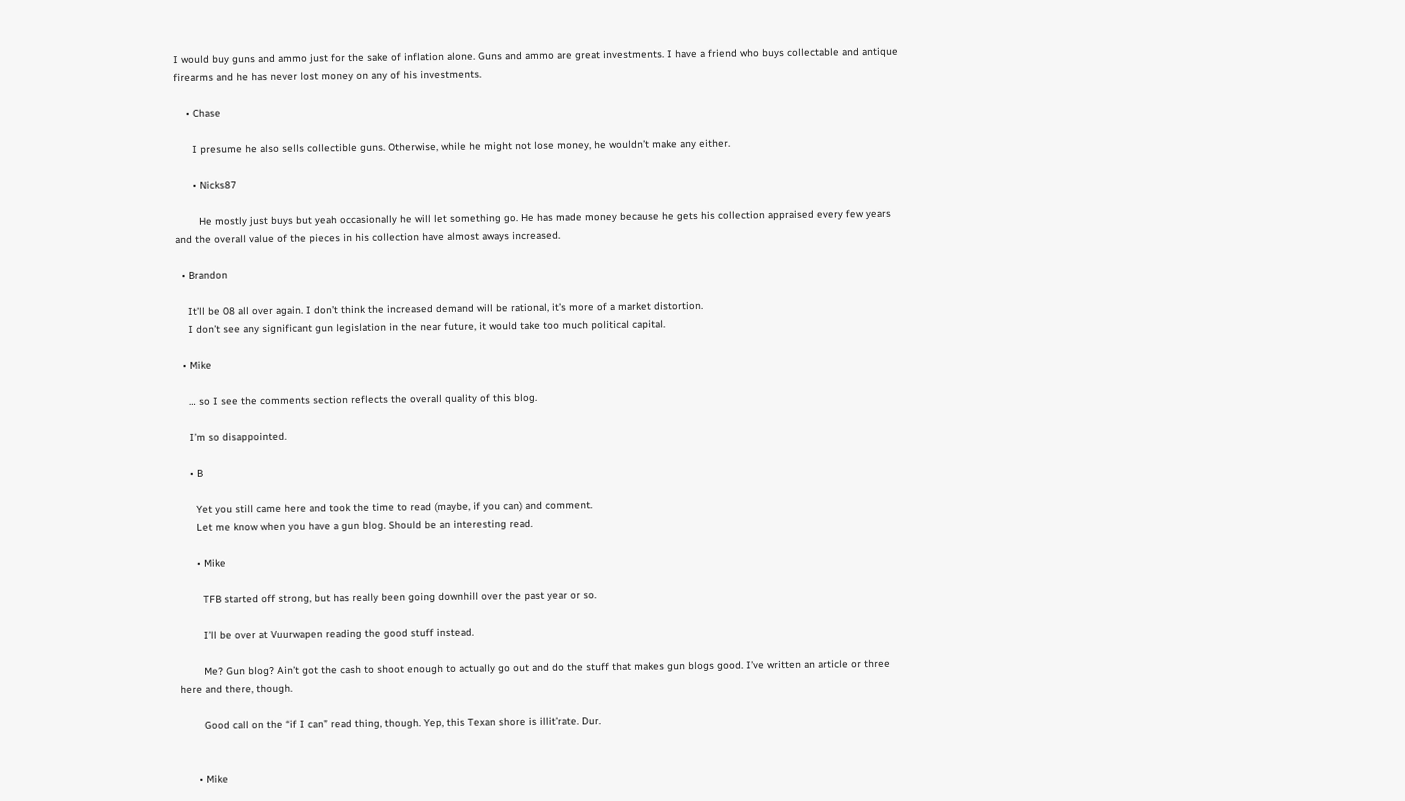I would buy guns and ammo just for the sake of inflation alone. Guns and ammo are great investments. I have a friend who buys collectable and antique firearms and he has never lost money on any of his investments.

    • Chase

      I presume he also sells collectible guns. Otherwise, while he might not lose money, he wouldn’t make any either.

      • Nicks87

        He mostly just buys but yeah occasionally he will let something go. He has made money because he gets his collection appraised every few years and the overall value of the pieces in his collection have almost aways increased.

  • Brandon

    It’ll be 08 all over again. I don’t think the increased demand will be rational, it’s more of a market distortion.
    I don’t see any significant gun legislation in the near future, it would take too much political capital.

  • Mike

    … so I see the comments section reflects the overall quality of this blog.

    I’m so disappointed.

    • B

      Yet you still came here and took the time to read (maybe, if you can) and comment.
      Let me know when you have a gun blog. Should be an interesting read.

      • Mike

        TFB started off strong, but has really been going downhill over the past year or so.

        I’ll be over at Vuurwapen reading the good stuff instead.

        Me? Gun blog? Ain’t got the cash to shoot enough to actually go out and do the stuff that makes gun blogs good. I’ve written an article or three here and there, though.

        Good call on the “if I can” read thing, though. Yep, this Texan shore is illit’rate. Dur.


      • Mike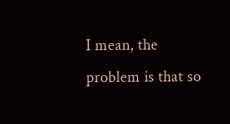I mean, the problem is that so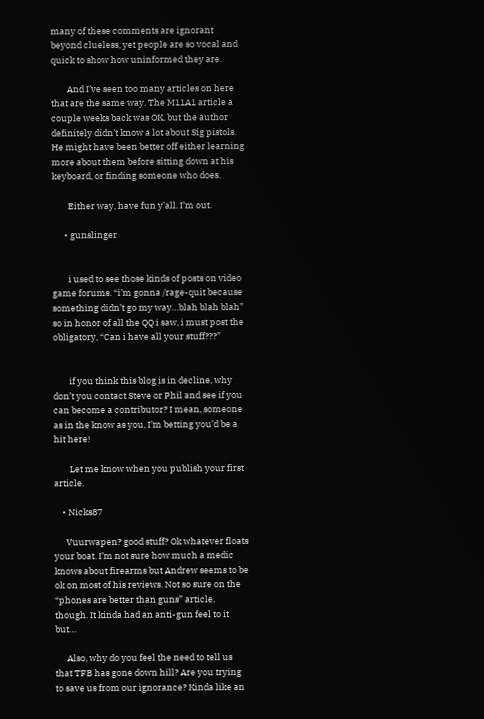many of these comments are ignorant beyond clueless, yet people are so vocal and quick to show how uninformed they are.

        And I’ve seen too many articles on here that are the same way. The M11A1 article a couple weeks back was OK, but the author definitely didn’t know a lot about Sig pistols. He might have been better off either learning more about them before sitting down at his keyboard, or finding someone who does.

        Either way, have fun y’all. I’m out.

      • gunslinger


        i used to see those kinds of posts on video game forums. “i’m gonna /rage-quit because something didn’t go my way…blah blah blah” so in honor of all the QQ i saw, i must post the obligatory, “Can i have all your stuff???”


        if you think this blog is in decline, why don’t you contact Steve or Phil and see if you can become a contributor? I mean, someone as in the know as you, I’m betting you’d be a hit here!

        Let me know when you publish your first article.

    • Nicks87

      Vuurwapen? good stuff? Ok whatever floats your boat. I’m not sure how much a medic knows about firearms but Andrew seems to be ok on most of his reviews. Not so sure on the “phones are better than guns” article, though. It kinda had an anti-gun feel to it but…

      Also, why do you feel the need to tell us that TFB has gone down hill? Are you trying to save us from our ignorance? Kinda like an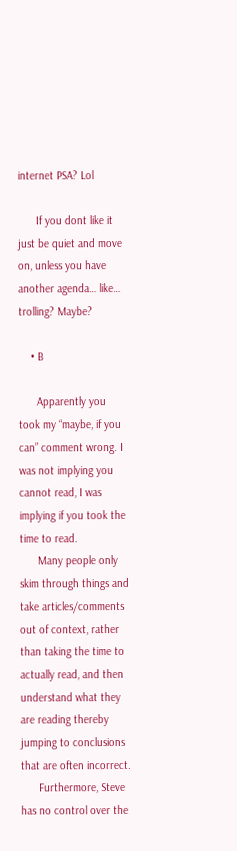internet PSA? Lol

      If you dont like it just be quiet and move on, unless you have another agenda… like… trolling? Maybe?

    • B

      Apparently you took my “maybe, if you can” comment wrong. I was not implying you cannot read, I was implying if you took the time to read.
      Many people only skim through things and take articles/comments out of context, rather than taking the time to actually read, and then understand what they are reading thereby jumping to conclusions that are often incorrect.
      Furthermore, Steve has no control over the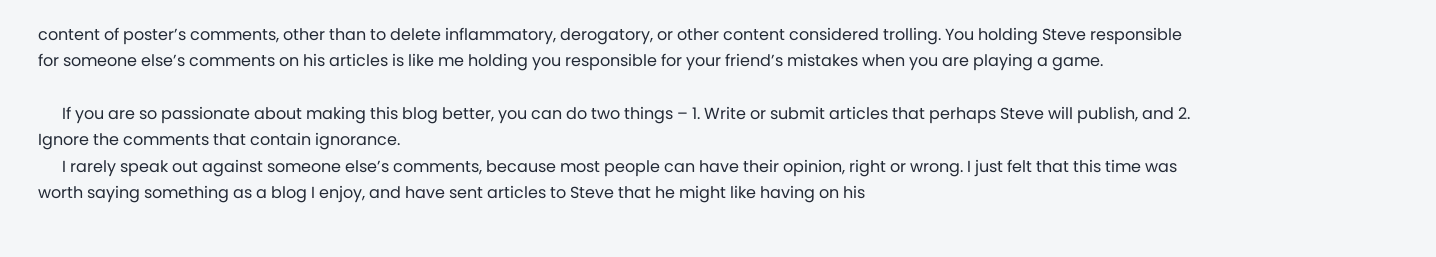content of poster’s comments, other than to delete inflammatory, derogatory, or other content considered trolling. You holding Steve responsible for someone else’s comments on his articles is like me holding you responsible for your friend’s mistakes when you are playing a game.

      If you are so passionate about making this blog better, you can do two things – 1. Write or submit articles that perhaps Steve will publish, and 2. Ignore the comments that contain ignorance.
      I rarely speak out against someone else’s comments, because most people can have their opinion, right or wrong. I just felt that this time was worth saying something as a blog I enjoy, and have sent articles to Steve that he might like having on his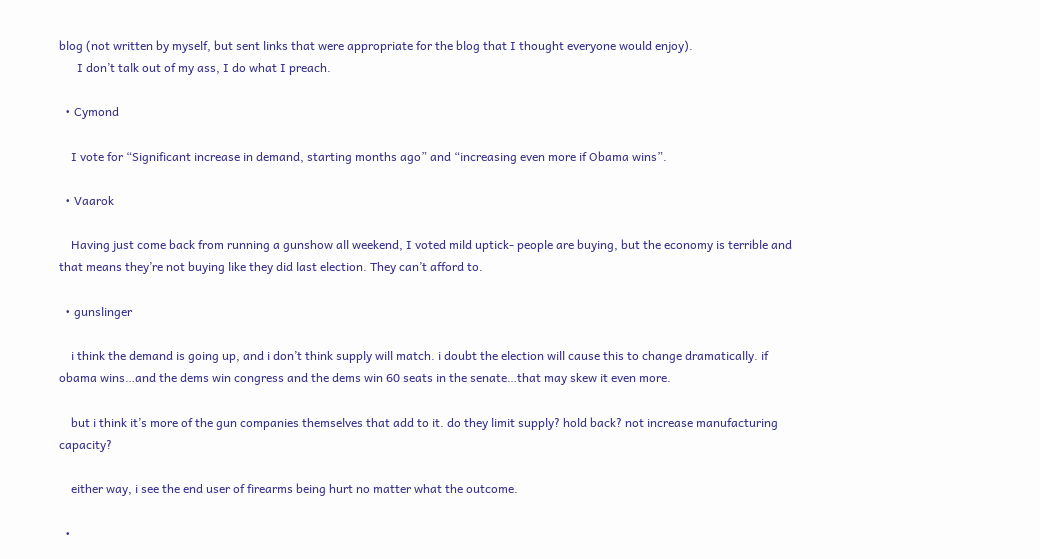blog (not written by myself, but sent links that were appropriate for the blog that I thought everyone would enjoy).
      I don’t talk out of my ass, I do what I preach.

  • Cymond

    I vote for “Significant increase in demand, starting months ago” and “increasing even more if Obama wins”.

  • Vaarok

    Having just come back from running a gunshow all weekend, I voted mild uptick- people are buying, but the economy is terrible and that means they’re not buying like they did last election. They can’t afford to.

  • gunslinger

    i think the demand is going up, and i don’t think supply will match. i doubt the election will cause this to change dramatically. if obama wins…and the dems win congress and the dems win 60 seats in the senate…that may skew it even more.

    but i think it’s more of the gun companies themselves that add to it. do they limit supply? hold back? not increase manufacturing capacity?

    either way, i see the end user of firearms being hurt no matter what the outcome.

  •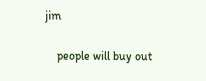jim

    people will buy out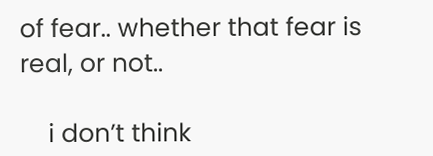of fear.. whether that fear is real, or not..

    i don’t think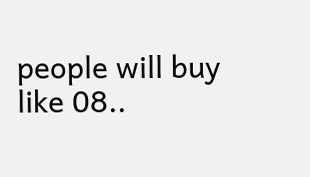people will buy like 08..